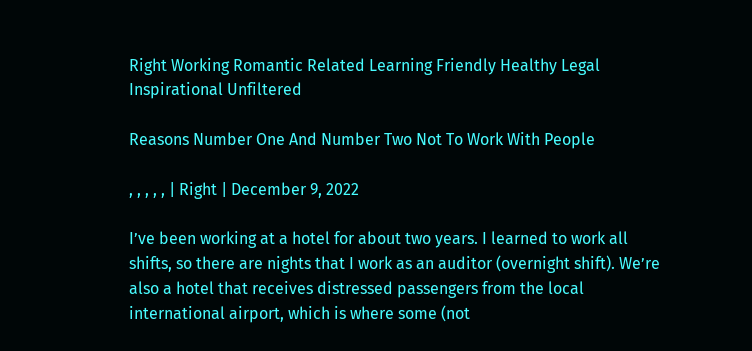Right Working Romantic Related Learning Friendly Healthy Legal Inspirational Unfiltered

Reasons Number One And Number Two Not To Work With People

, , , , , | Right | December 9, 2022

I’ve been working at a hotel for about two years. I learned to work all shifts, so there are nights that I work as an auditor (overnight shift). We’re also a hotel that receives distressed passengers from the local international airport, which is where some (not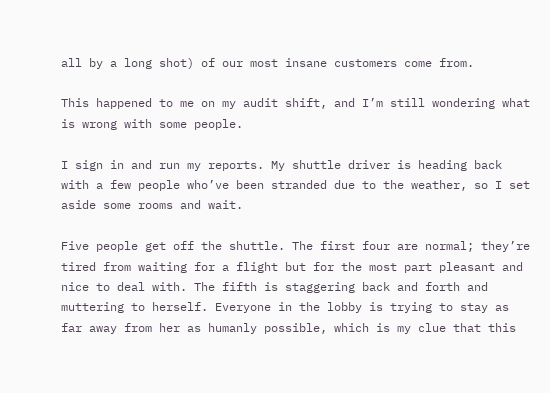all by a long shot) of our most insane customers come from.

This happened to me on my audit shift, and I’m still wondering what is wrong with some people.

I sign in and run my reports. My shuttle driver is heading back with a few people who’ve been stranded due to the weather, so I set aside some rooms and wait.

Five people get off the shuttle. The first four are normal; they’re tired from waiting for a flight but for the most part pleasant and nice to deal with. The fifth is staggering back and forth and muttering to herself. Everyone in the lobby is trying to stay as far away from her as humanly possible, which is my clue that this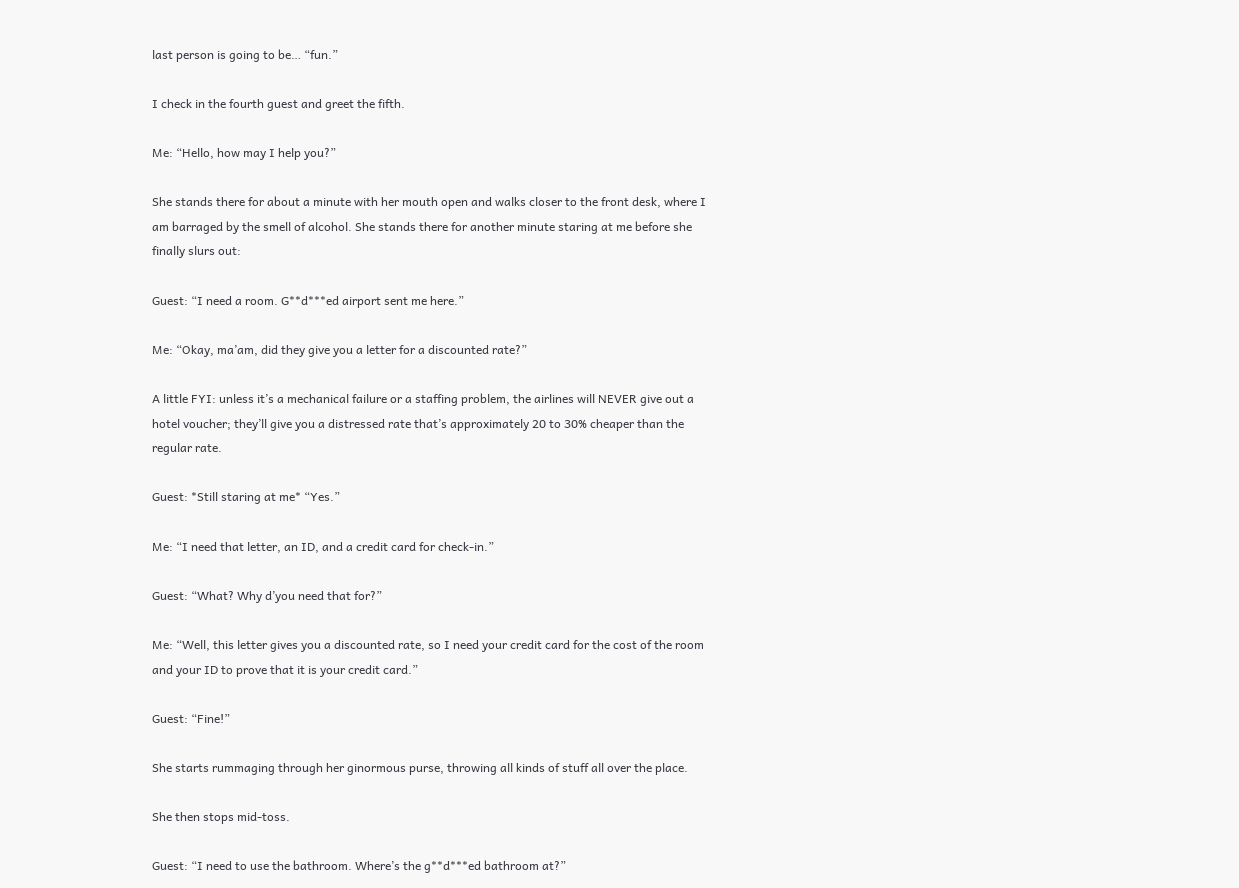last person is going to be… “fun.”

I check in the fourth guest and greet the fifth.

Me: “Hello, how may I help you?”

She stands there for about a minute with her mouth open and walks closer to the front desk, where I am barraged by the smell of alcohol. She stands there for another minute staring at me before she finally slurs out:

Guest: “I need a room. G**d***ed airport sent me here.”

Me: “Okay, ma’am, did they give you a letter for a discounted rate?”

A little FYI: unless it’s a mechanical failure or a staffing problem, the airlines will NEVER give out a hotel voucher; they’ll give you a distressed rate that’s approximately 20 to 30% cheaper than the regular rate.

Guest: *Still staring at me* “Yes.”

Me: “I need that letter, an ID, and a credit card for check-in.”

Guest: “What? Why d’you need that for?”

Me: “Well, this letter gives you a discounted rate, so I need your credit card for the cost of the room and your ID to prove that it is your credit card.”

Guest: “Fine!”

She starts rummaging through her ginormous purse, throwing all kinds of stuff all over the place.

She then stops mid-toss.

Guest: “I need to use the bathroom. Where’s the g**d***ed bathroom at?”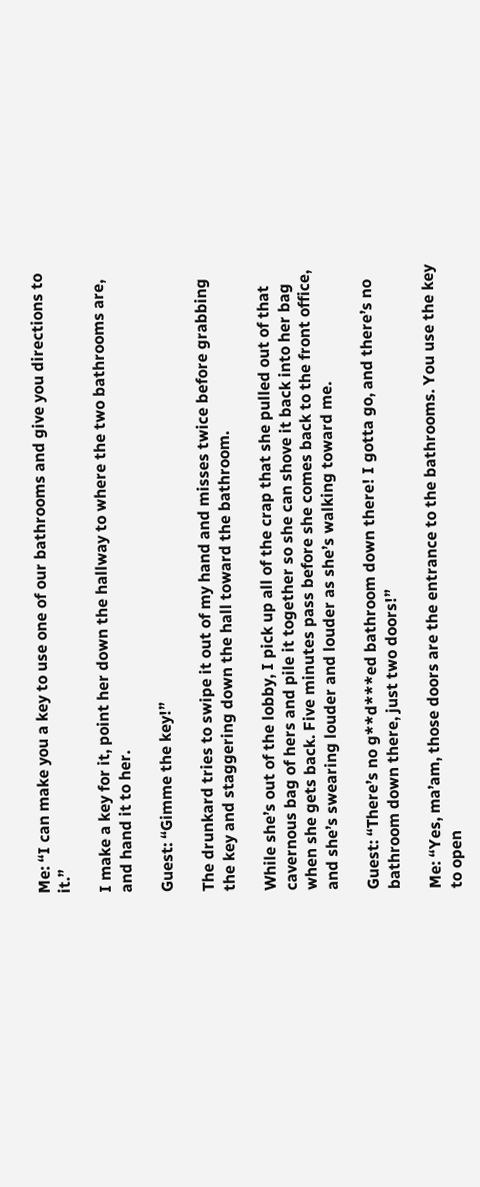Me: “I can make you a key to use one of our bathrooms and give you directions to it.”

I make a key for it, point her down the hallway to where the two bathrooms are, and hand it to her.

Guest: “Gimme the key!”

The drunkard tries to swipe it out of my hand and misses twice before grabbing the key and staggering down the hall toward the bathroom.

While she’s out of the lobby, I pick up all of the crap that she pulled out of that cavernous bag of hers and pile it together so she can shove it back into her bag when she gets back. Five minutes pass before she comes back to the front office, and she’s swearing louder and louder as she’s walking toward me.

Guest: “There’s no g**d***ed bathroom down there! I gotta go, and there’s no bathroom down there, just two doors!”

Me: “Yes, ma’am, those doors are the entrance to the bathrooms. You use the key to open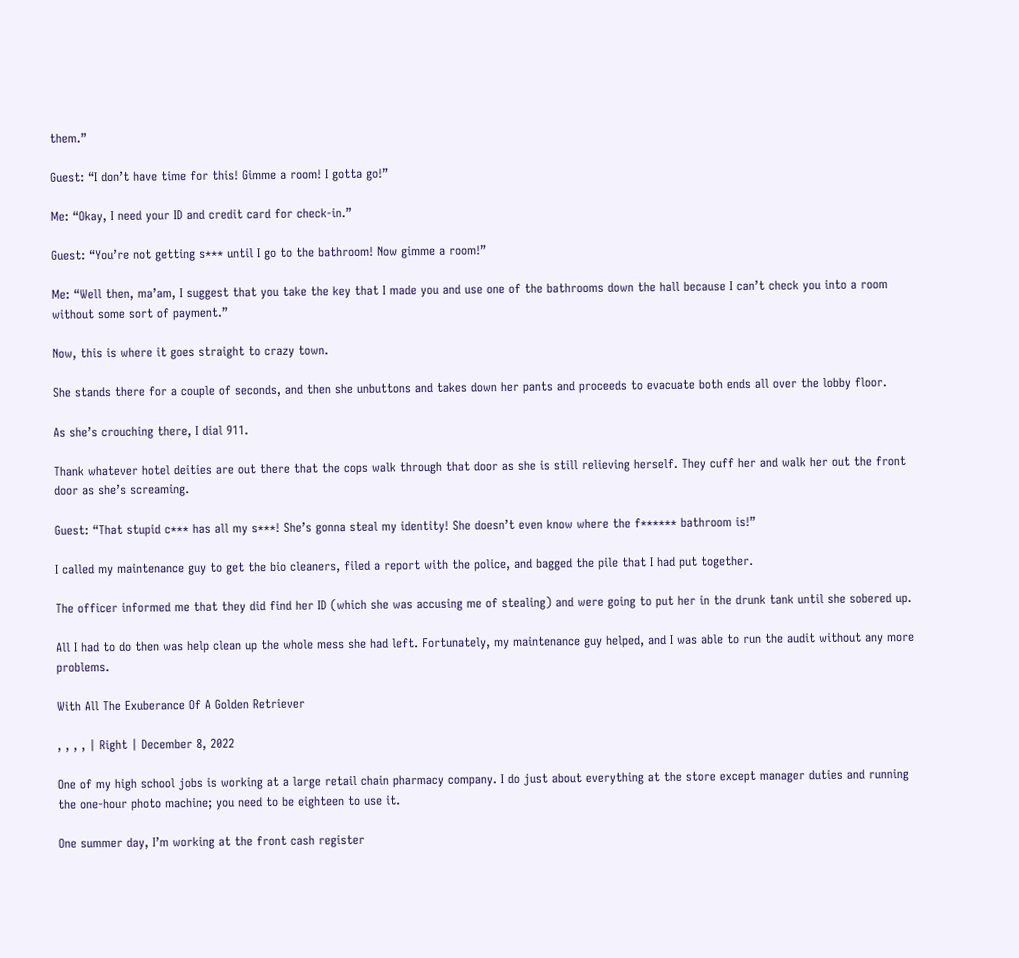them.”

Guest: “I don’t have time for this! Gimme a room! I gotta go!”

Me: “Okay, I need your ID and credit card for check-in.”

Guest: “You’re not getting s*** until I go to the bathroom! Now gimme a room!”

Me: “Well then, ma’am, I suggest that you take the key that I made you and use one of the bathrooms down the hall because I can’t check you into a room without some sort of payment.”

Now, this is where it goes straight to crazy town.

She stands there for a couple of seconds, and then she unbuttons and takes down her pants and proceeds to evacuate both ends all over the lobby floor.

As she’s crouching there, I dial 911.

Thank whatever hotel deities are out there that the cops walk through that door as she is still relieving herself. They cuff her and walk her out the front door as she’s screaming.

Guest: “That stupid c*** has all my s***! She’s gonna steal my identity! She doesn’t even know where the f****** bathroom is!”

I called my maintenance guy to get the bio cleaners, filed a report with the police, and bagged the pile that I had put together.

The officer informed me that they did find her ID (which she was accusing me of stealing) and were going to put her in the drunk tank until she sobered up.

All I had to do then was help clean up the whole mess she had left. Fortunately, my maintenance guy helped, and I was able to run the audit without any more problems.

With All The Exuberance Of A Golden Retriever

, , , , | Right | December 8, 2022

One of my high school jobs is working at a large retail chain pharmacy company. I do just about everything at the store except manager duties and running the one-hour photo machine; you need to be eighteen to use it.

One summer day, I’m working at the front cash register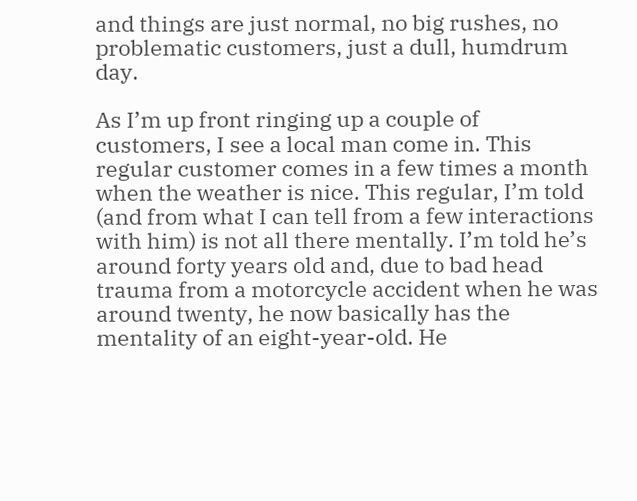and things are just normal, no big rushes, no problematic customers, just a dull, humdrum day.

As I’m up front ringing up a couple of customers, I see a local man come in. This regular customer comes in a few times a month when the weather is nice. This regular, I’m told (and from what I can tell from a few interactions with him) is not all there mentally. I’m told he’s around forty years old and, due to bad head trauma from a motorcycle accident when he was around twenty, he now basically has the mentality of an eight-year-old. He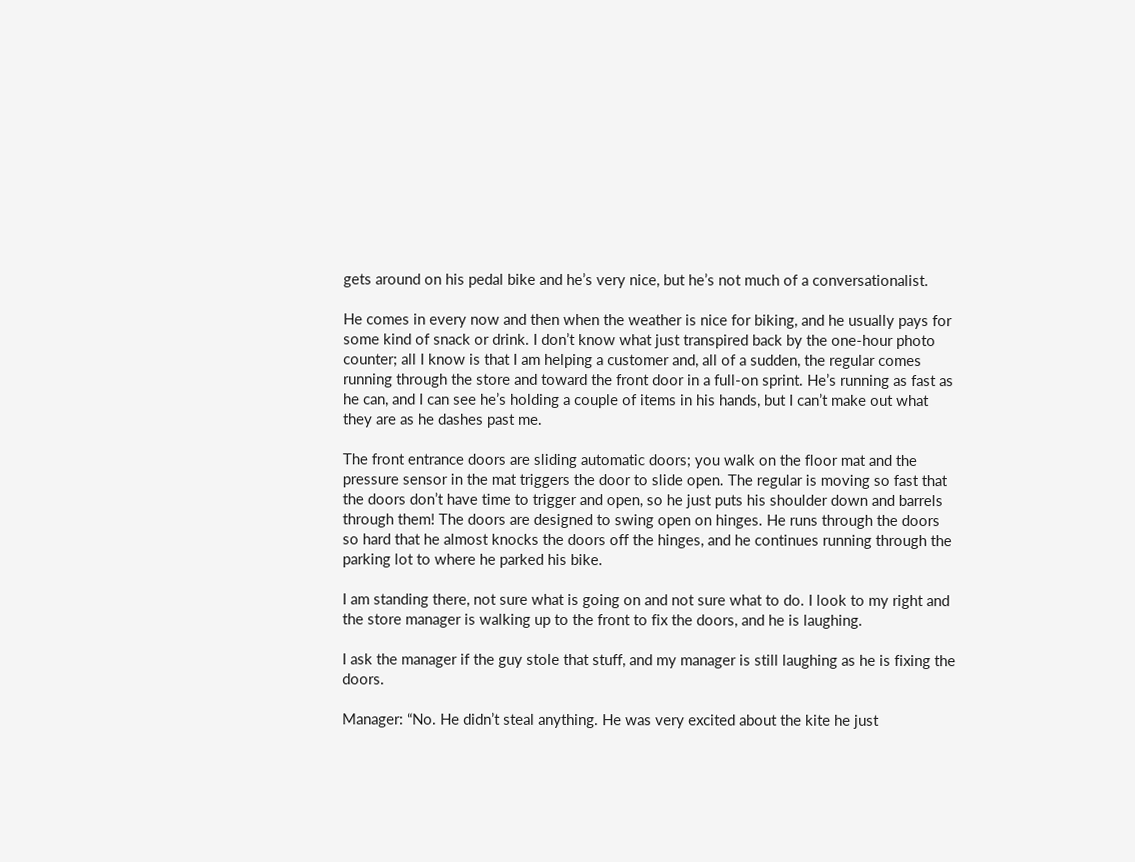gets around on his pedal bike and he’s very nice, but he’s not much of a conversationalist.

He comes in every now and then when the weather is nice for biking, and he usually pays for some kind of snack or drink. I don’t know what just transpired back by the one-hour photo counter; all I know is that I am helping a customer and, all of a sudden, the regular comes running through the store and toward the front door in a full-on sprint. He’s running as fast as he can, and I can see he’s holding a couple of items in his hands, but I can’t make out what they are as he dashes past me.

The front entrance doors are sliding automatic doors; you walk on the floor mat and the pressure sensor in the mat triggers the door to slide open. The regular is moving so fast that the doors don’t have time to trigger and open, so he just puts his shoulder down and barrels through them! The doors are designed to swing open on hinges. He runs through the doors so hard that he almost knocks the doors off the hinges, and he continues running through the parking lot to where he parked his bike.

I am standing there, not sure what is going on and not sure what to do. I look to my right and the store manager is walking up to the front to fix the doors, and he is laughing.

I ask the manager if the guy stole that stuff, and my manager is still laughing as he is fixing the doors.

Manager: “No. He didn’t steal anything. He was very excited about the kite he just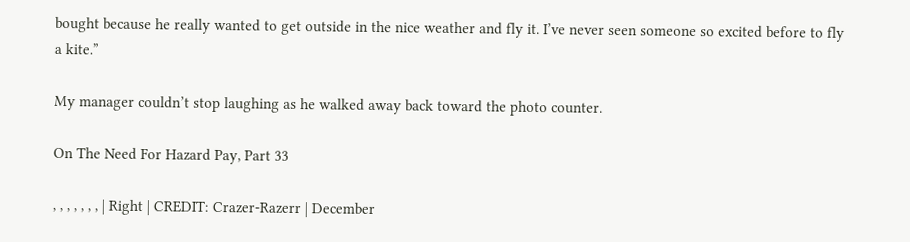bought because he really wanted to get outside in the nice weather and fly it. I’ve never seen someone so excited before to fly a kite.”

My manager couldn’t stop laughing as he walked away back toward the photo counter.

On The Need For Hazard Pay, Part 33

, , , , , , , | Right | CREDIT: Crazer-Razerr | December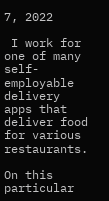7, 2022

 I work for one of many self-employable delivery apps that deliver food for various restaurants.

On this particular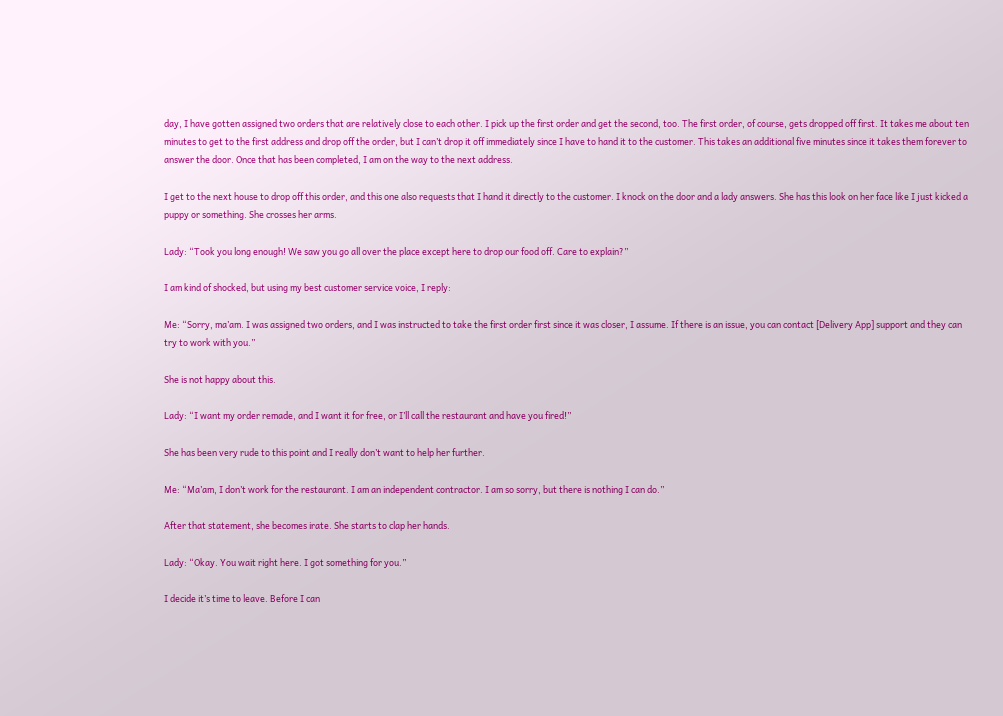day, I have gotten assigned two orders that are relatively close to each other. I pick up the first order and get the second, too. The first order, of course, gets dropped off first. It takes me about ten minutes to get to the first address and drop off the order, but I can’t drop it off immediately since I have to hand it to the customer. This takes an additional five minutes since it takes them forever to answer the door. Once that has been completed, I am on the way to the next address.

I get to the next house to drop off this order, and this one also requests that I hand it directly to the customer. I knock on the door and a lady answers. She has this look on her face like I just kicked a puppy or something. She crosses her arms.

Lady: “Took you long enough! We saw you go all over the place except here to drop our food off. Care to explain?”

I am kind of shocked, but using my best customer service voice, I reply:

Me: “Sorry, ma’am. I was assigned two orders, and I was instructed to take the first order first since it was closer, I assume. If there is an issue, you can contact [Delivery App] support and they can try to work with you.”

She is not happy about this.

Lady: “I want my order remade, and I want it for free, or I’ll call the restaurant and have you fired!”

She has been very rude to this point and I really don’t want to help her further.

Me: “Ma’am, I don’t work for the restaurant. I am an independent contractor. I am so sorry, but there is nothing I can do.”

After that statement, she becomes irate. She starts to clap her hands.

Lady: “Okay. You wait right here. I got something for you.”

I decide it’s time to leave. Before I can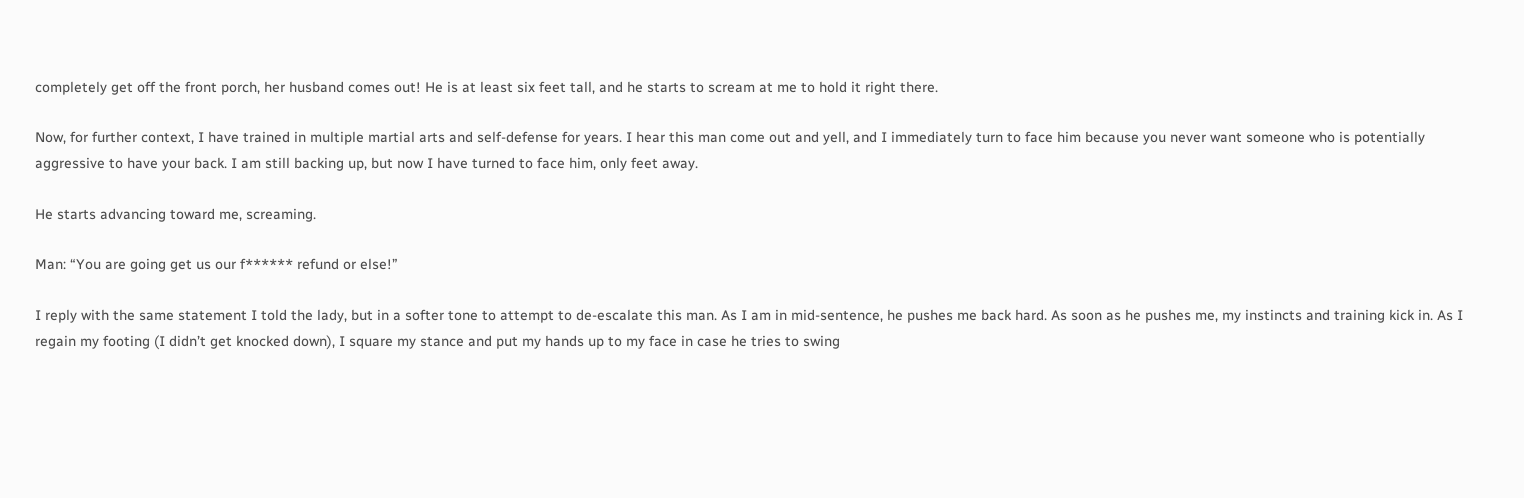completely get off the front porch, her husband comes out! He is at least six feet tall, and he starts to scream at me to hold it right there.

Now, for further context, I have trained in multiple martial arts and self-defense for years. I hear this man come out and yell, and I immediately turn to face him because you never want someone who is potentially aggressive to have your back. I am still backing up, but now I have turned to face him, only feet away.

He starts advancing toward me, screaming.

Man: “You are going get us our f****** refund or else!”

I reply with the same statement I told the lady, but in a softer tone to attempt to de-escalate this man. As I am in mid-sentence, he pushes me back hard. As soon as he pushes me, my instincts and training kick in. As I regain my footing (I didn’t get knocked down), I square my stance and put my hands up to my face in case he tries to swing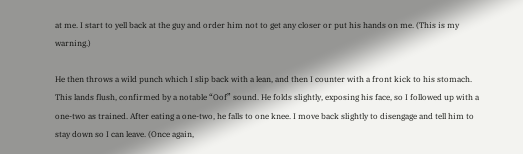at me. I start to yell back at the guy and order him not to get any closer or put his hands on me. (This is my warning.)

He then throws a wild punch which I slip back with a lean, and then I counter with a front kick to his stomach. This lands flush, confirmed by a notable “Oof” sound. He folds slightly, exposing his face, so I followed up with a one-two as trained. After eating a one-two, he falls to one knee. I move back slightly to disengage and tell him to stay down so I can leave. (Once again,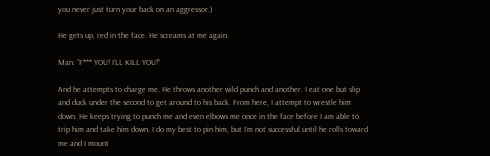you never just turn your back on an aggressor.)

He gets up, red in the face. He screams at me again.

Man: “F*** YOU! I’LL KILL YOU!”

And he attempts to charge me. He throws another wild punch and another. I eat one but slip and duck under the second to get around to his back. From here, I attempt to wrestle him down. He keeps trying to punch me and even elbows me once in the face before I am able to trip him and take him down. I do my best to pin him, but I’m not successful until he rolls toward me and I mount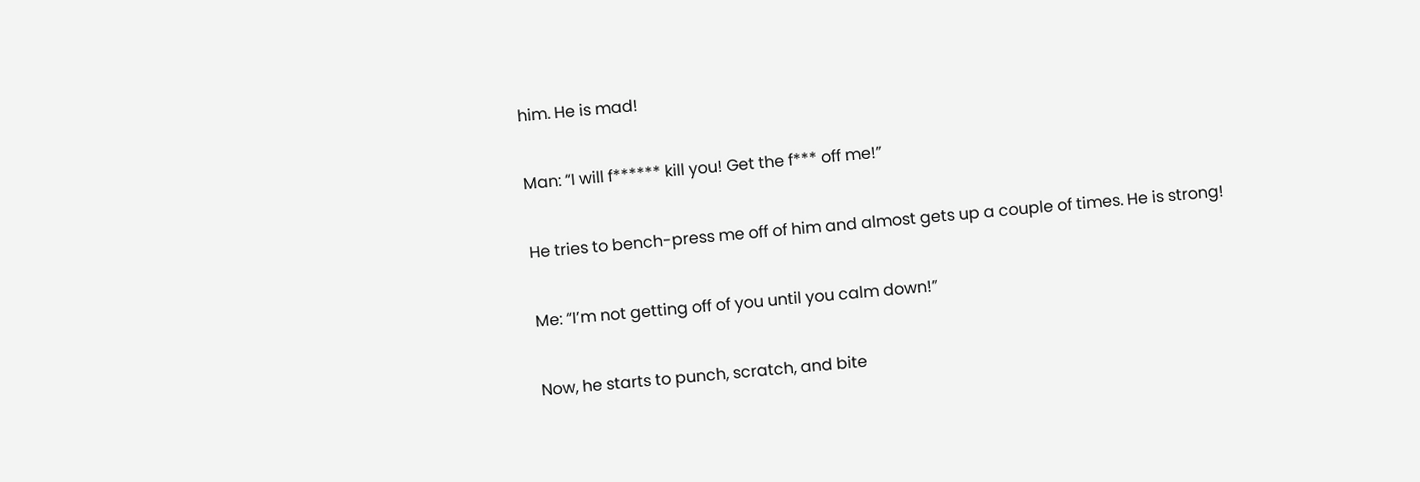him. He is mad!

Man: “I will f****** kill you! Get the f*** off me!”

He tries to bench-press me off of him and almost gets up a couple of times. He is strong!

Me: “I’m not getting off of you until you calm down!”

Now, he starts to punch, scratch, and bite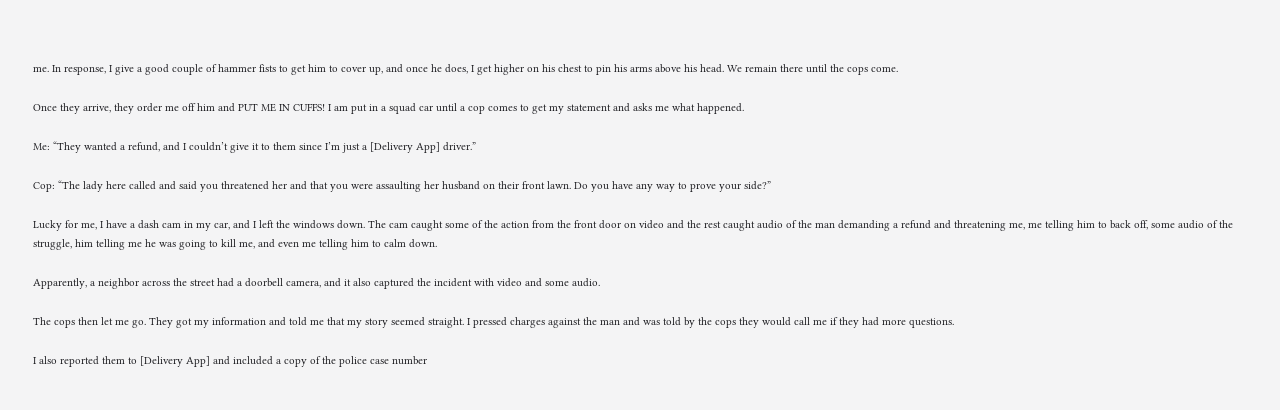me. In response, I give a good couple of hammer fists to get him to cover up, and once he does, I get higher on his chest to pin his arms above his head. We remain there until the cops come.

Once they arrive, they order me off him and PUT ME IN CUFFS! I am put in a squad car until a cop comes to get my statement and asks me what happened.

Me: “They wanted a refund, and I couldn’t give it to them since I’m just a [Delivery App] driver.”

Cop: “The lady here called and said you threatened her and that you were assaulting her husband on their front lawn. Do you have any way to prove your side?”

Lucky for me, I have a dash cam in my car, and I left the windows down. The cam caught some of the action from the front door on video and the rest caught audio of the man demanding a refund and threatening me, me telling him to back off, some audio of the struggle, him telling me he was going to kill me, and even me telling him to calm down.

Apparently, a neighbor across the street had a doorbell camera, and it also captured the incident with video and some audio.

The cops then let me go. They got my information and told me that my story seemed straight. I pressed charges against the man and was told by the cops they would call me if they had more questions.

I also reported them to [Delivery App] and included a copy of the police case number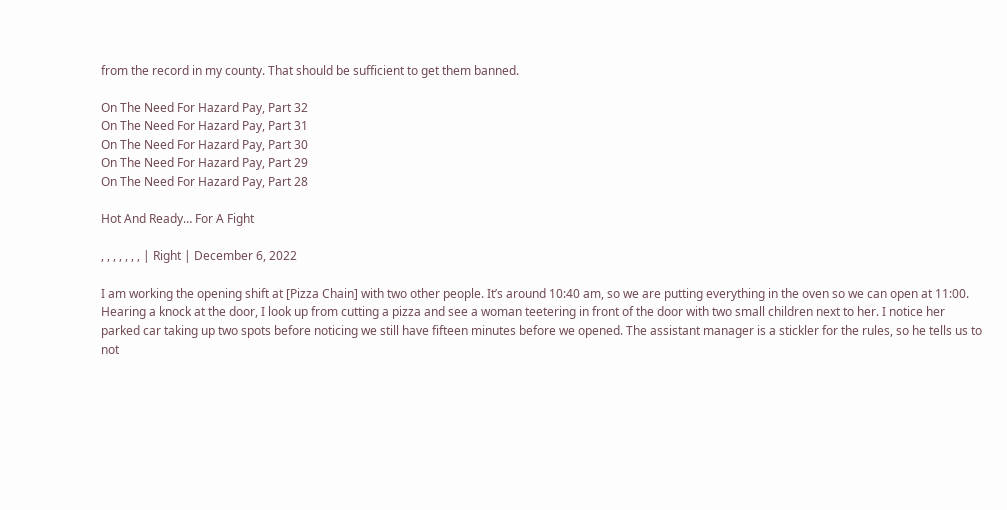from the record in my county. That should be sufficient to get them banned.

On The Need For Hazard Pay, Part 32
On The Need For Hazard Pay, Part 31
On The Need For Hazard Pay, Part 30
On The Need For Hazard Pay, Part 29
On The Need For Hazard Pay, Part 28

Hot And Ready… For A Fight

, , , , , , , | Right | December 6, 2022

I am working the opening shift at [Pizza Chain] with two other people. It’s around 10:40 am, so we are putting everything in the oven so we can open at 11:00. Hearing a knock at the door, I look up from cutting a pizza and see a woman teetering in front of the door with two small children next to her. I notice her parked car taking up two spots before noticing we still have fifteen minutes before we opened. The assistant manager is a stickler for the rules, so he tells us to not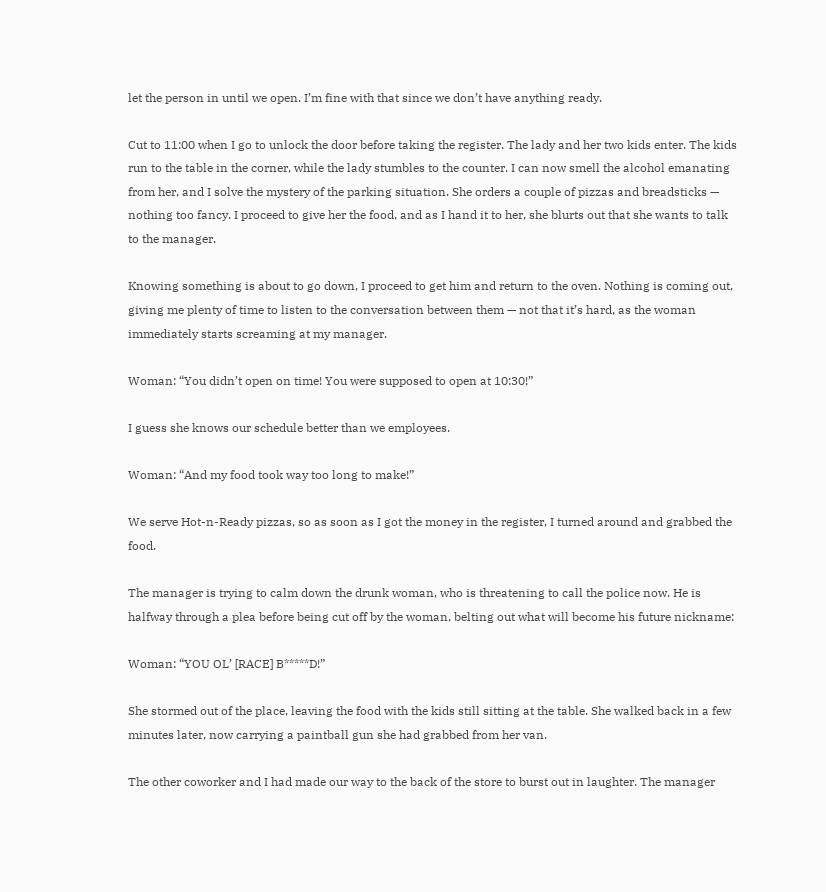let the person in until we open. I’m fine with that since we don’t have anything ready.

Cut to 11:00 when I go to unlock the door before taking the register. The lady and her two kids enter. The kids run to the table in the corner, while the lady stumbles to the counter. I can now smell the alcohol emanating from her, and I solve the mystery of the parking situation. She orders a couple of pizzas and breadsticks — nothing too fancy. I proceed to give her the food, and as I hand it to her, she blurts out that she wants to talk to the manager.

Knowing something is about to go down, I proceed to get him and return to the oven. Nothing is coming out, giving me plenty of time to listen to the conversation between them — not that it’s hard, as the woman immediately starts screaming at my manager.

Woman: “You didn’t open on time! You were supposed to open at 10:30!”

I guess she knows our schedule better than we employees.

Woman: “And my food took way too long to make!”

We serve Hot-n-Ready pizzas, so as soon as I got the money in the register, I turned around and grabbed the food.

The manager is trying to calm down the drunk woman, who is threatening to call the police now. He is halfway through a plea before being cut off by the woman, belting out what will become his future nickname:

Woman: “YOU OL’ [RACE] B*****D!”

She stormed out of the place, leaving the food with the kids still sitting at the table. She walked back in a few minutes later, now carrying a paintball gun she had grabbed from her van.

The other coworker and I had made our way to the back of the store to burst out in laughter. The manager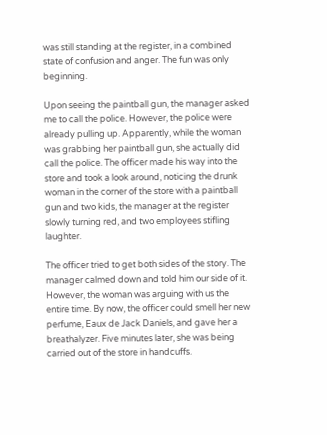was still standing at the register, in a combined state of confusion and anger. The fun was only beginning.

Upon seeing the paintball gun, the manager asked me to call the police. However, the police were already pulling up. Apparently, while the woman was grabbing her paintball gun, she actually did call the police. The officer made his way into the store and took a look around, noticing the drunk woman in the corner of the store with a paintball gun and two kids, the manager at the register slowly turning red, and two employees stifling laughter.

The officer tried to get both sides of the story. The manager calmed down and told him our side of it. However, the woman was arguing with us the entire time. By now, the officer could smell her new perfume, Eaux de Jack Daniels, and gave her a breathalyzer. Five minutes later, she was being carried out of the store in handcuffs.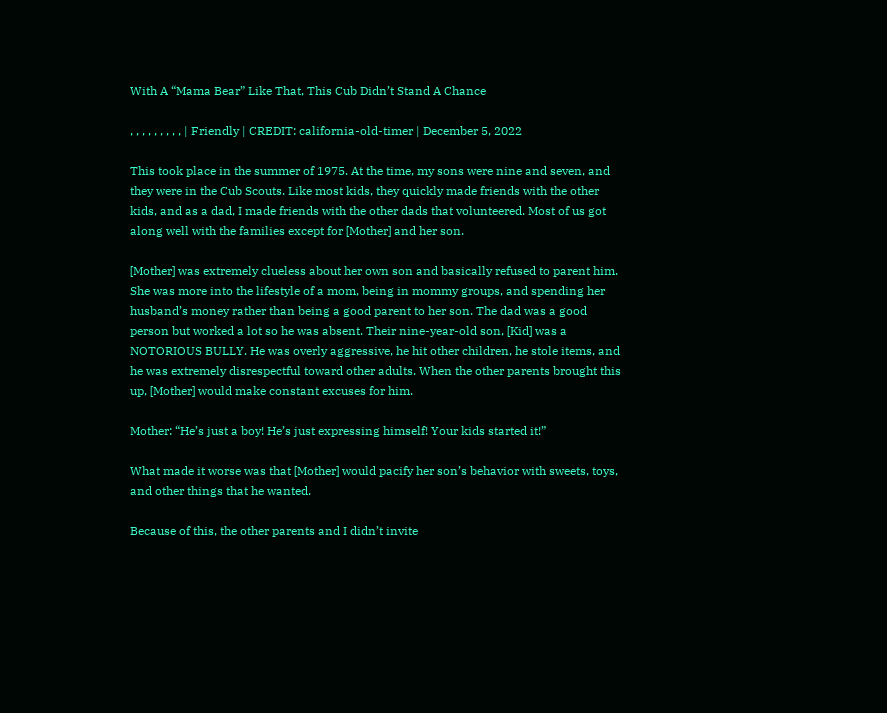With A “Mama Bear” Like That, This Cub Didn’t Stand A Chance

, , , , , , , , , | Friendly | CREDIT: california-old-timer | December 5, 2022

This took place in the summer of 1975. At the time, my sons were nine and seven, and they were in the Cub Scouts. Like most kids, they quickly made friends with the other kids, and as a dad, I made friends with the other dads that volunteered. Most of us got along well with the families except for [Mother] and her son.

[Mother] was extremely clueless about her own son and basically refused to parent him. She was more into the lifestyle of a mom, being in mommy groups, and spending her husband’s money rather than being a good parent to her son. The dad was a good person but worked a lot so he was absent. Their nine-year-old son, [Kid] was a NOTORIOUS BULLY. He was overly aggressive, he hit other children, he stole items, and he was extremely disrespectful toward other adults. When the other parents brought this up, [Mother] would make constant excuses for him.

Mother: “He’s just a boy! He’s just expressing himself! Your kids started it!”

What made it worse was that [Mother] would pacify her son’s behavior with sweets, toys, and other things that he wanted.

Because of this, the other parents and I didn’t invite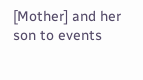[Mother] and her son to events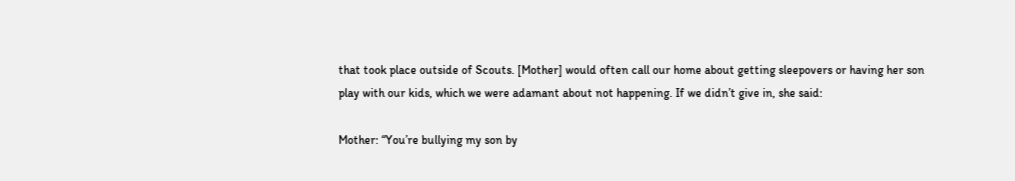that took place outside of Scouts. [Mother] would often call our home about getting sleepovers or having her son play with our kids, which we were adamant about not happening. If we didn’t give in, she said:

Mother: “You’re bullying my son by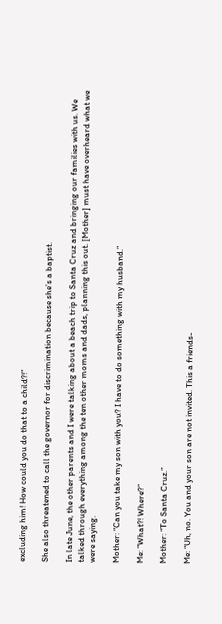excluding him! How could you do that to a child?!”

She also threatened to call the governor for discrimination because she’s a baptist.

In late June, the other parents and I were talking about a beach trip to Santa Cruz and bringing our families with us. We talked through everything among the ten other moms and dads, planning this out. [Mother] must have overheard what we were saying.

Mother: “Can you take my son with you? I have to do something with my husband.”

Me: “What?! Where?”

Mother: “To Santa Cruz.”

Me: “Uh, no. You and your son are not invited. This a friends-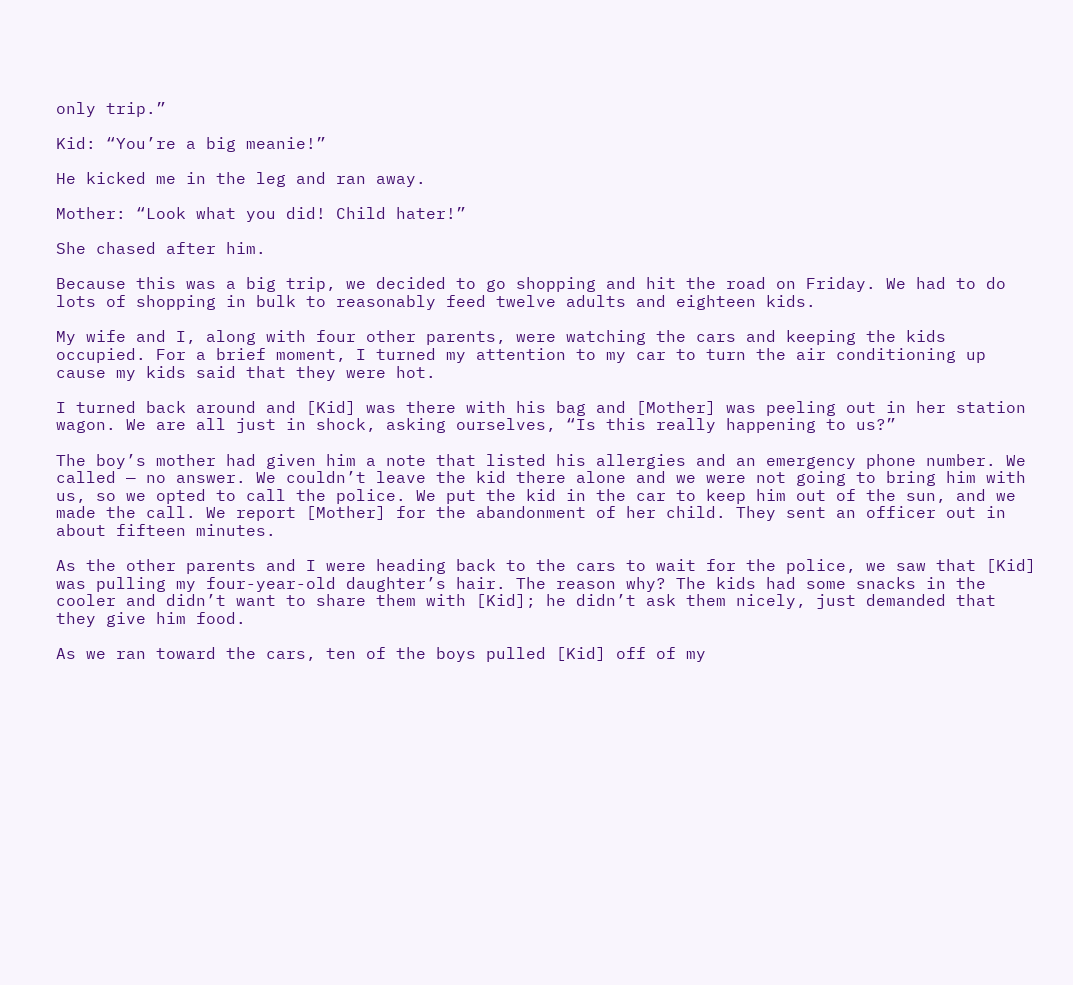only trip.”

Kid: “You’re a big meanie!”

He kicked me in the leg and ran away.

Mother: “Look what you did! Child hater!”

She chased after him.

Because this was a big trip, we decided to go shopping and hit the road on Friday. We had to do lots of shopping in bulk to reasonably feed twelve adults and eighteen kids.

My wife and I, along with four other parents, were watching the cars and keeping the kids occupied. For a brief moment, I turned my attention to my car to turn the air conditioning up cause my kids said that they were hot.

I turned back around and [Kid] was there with his bag and [Mother] was peeling out in her station wagon. We are all just in shock, asking ourselves, “Is this really happening to us?”

The boy’s mother had given him a note that listed his allergies and an emergency phone number. We called — no answer. We couldn’t leave the kid there alone and we were not going to bring him with us, so we opted to call the police. We put the kid in the car to keep him out of the sun, and we made the call. We report [Mother] for the abandonment of her child. They sent an officer out in about fifteen minutes.

As the other parents and I were heading back to the cars to wait for the police, we saw that [Kid] was pulling my four-year-old daughter’s hair. The reason why? The kids had some snacks in the cooler and didn’t want to share them with [Kid]; he didn’t ask them nicely, just demanded that they give him food.

As we ran toward the cars, ten of the boys pulled [Kid] off of my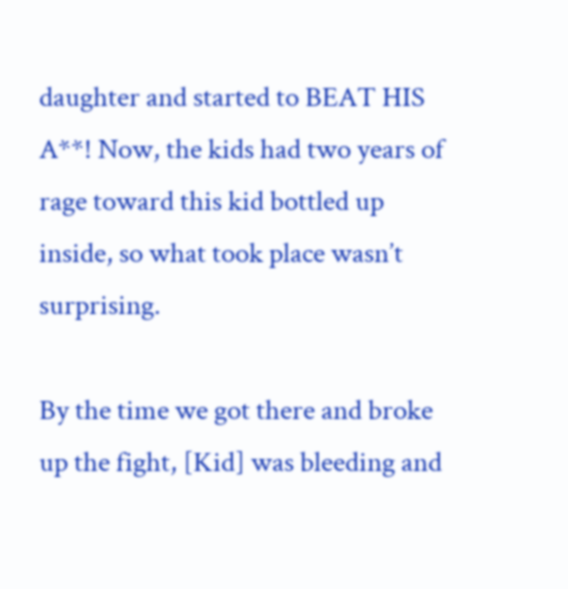daughter and started to BEAT HIS A**! Now, the kids had two years of rage toward this kid bottled up inside, so what took place wasn’t surprising.

By the time we got there and broke up the fight, [Kid] was bleeding and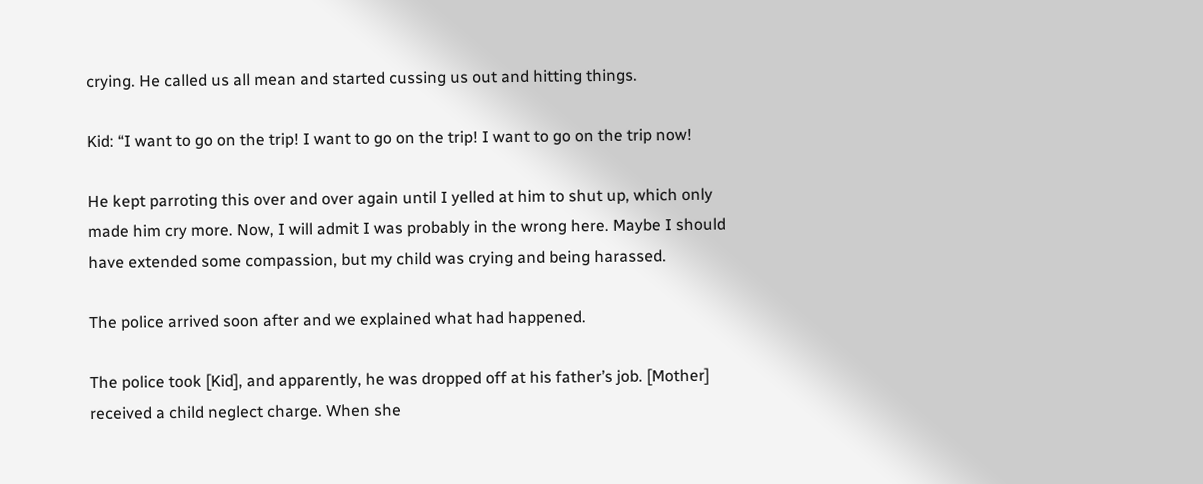crying. He called us all mean and started cussing us out and hitting things.

Kid: “I want to go on the trip! I want to go on the trip! I want to go on the trip now!

He kept parroting this over and over again until I yelled at him to shut up, which only made him cry more. Now, I will admit I was probably in the wrong here. Maybe I should have extended some compassion, but my child was crying and being harassed.

The police arrived soon after and we explained what had happened.

The police took [Kid], and apparently, he was dropped off at his father’s job. [Mother] received a child neglect charge. When she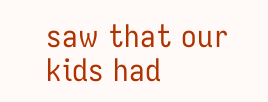saw that our kids had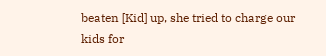beaten [Kid] up, she tried to charge our kids for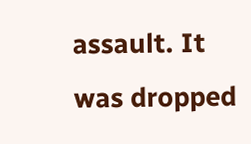assault. It was dropped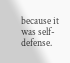because it was self-defense.